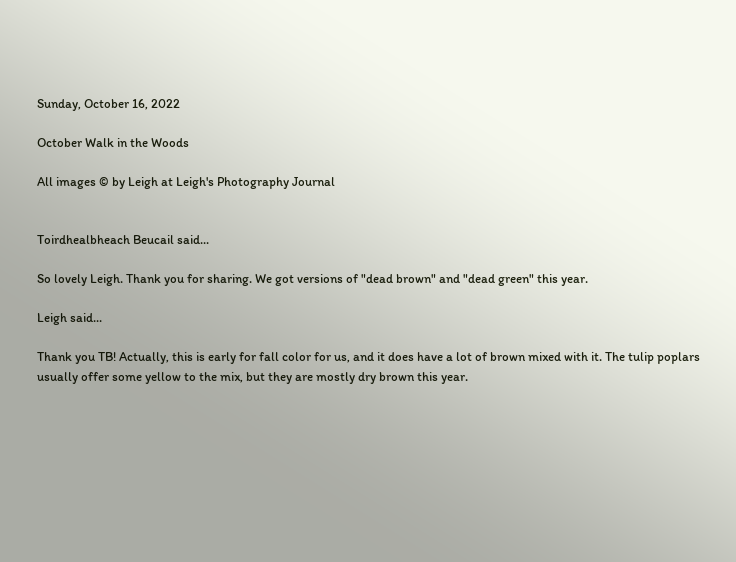Sunday, October 16, 2022

October Walk in the Woods

All images © by Leigh at Leigh's Photography Journal


Toirdhealbheach Beucail said...

So lovely Leigh. Thank you for sharing. We got versions of "dead brown" and "dead green" this year.

Leigh said...

Thank you TB! Actually, this is early for fall color for us, and it does have a lot of brown mixed with it. The tulip poplars usually offer some yellow to the mix, but they are mostly dry brown this year.